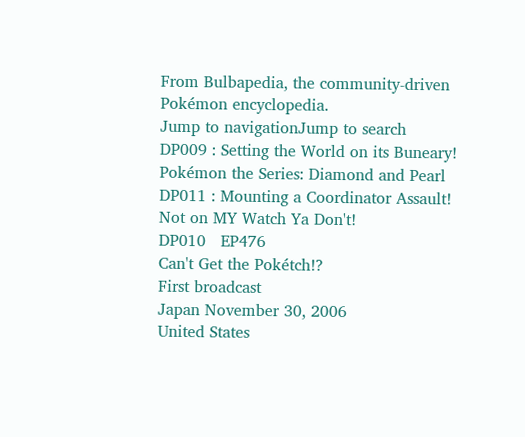From Bulbapedia, the community-driven Pokémon encyclopedia.
Jump to navigationJump to search
DP009 : Setting the World on its Buneary!
Pokémon the Series: Diamond and Pearl
DP011 : Mounting a Coordinator Assault!
Not on MY Watch Ya Don't!
DP010   EP476
Can't Get the Pokétch!?
First broadcast
Japan November 30, 2006
United States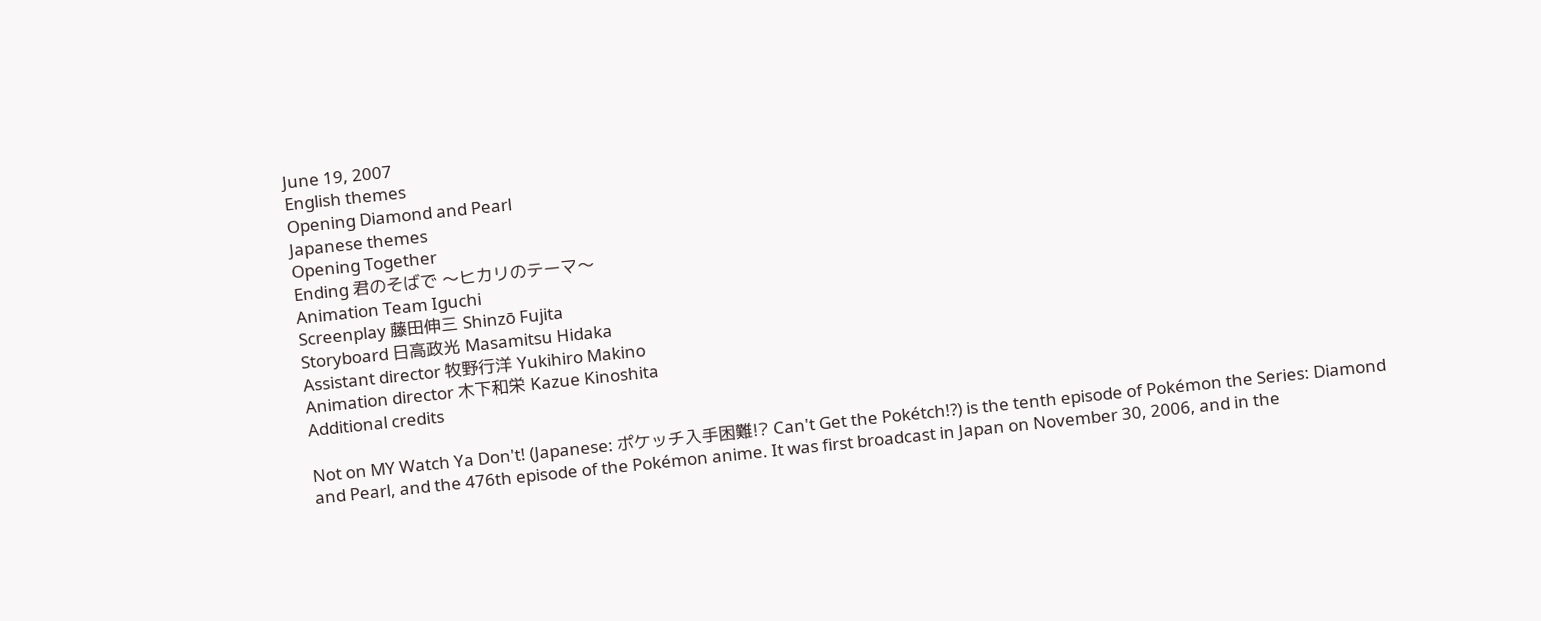June 19, 2007
English themes
Opening Diamond and Pearl
Japanese themes
Opening Together
Ending 君のそばで 〜ヒカリのテーマ〜
Animation Team Iguchi
Screenplay 藤田伸三 Shinzō Fujita
Storyboard 日高政光 Masamitsu Hidaka
Assistant director 牧野行洋 Yukihiro Makino
Animation director 木下和栄 Kazue Kinoshita
Additional credits

Not on MY Watch Ya Don't! (Japanese: ポケッチ入手困難!? Can't Get the Pokétch!?) is the tenth episode of Pokémon the Series: Diamond and Pearl, and the 476th episode of the Pokémon anime. It was first broadcast in Japan on November 30, 2006, and in the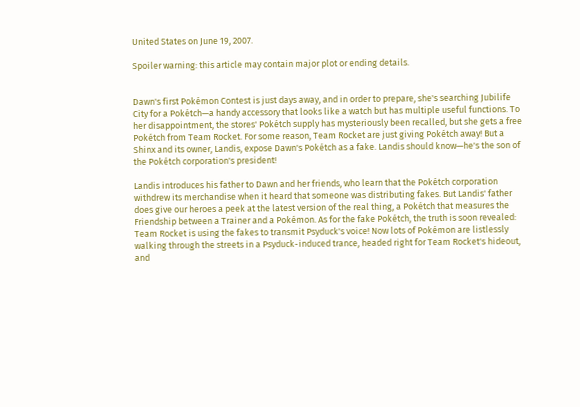United States on June 19, 2007.

Spoiler warning: this article may contain major plot or ending details.


Dawn's first Pokémon Contest is just days away, and in order to prepare, she's searching Jubilife City for a Pokétch—a handy accessory that looks like a watch but has multiple useful functions. To her disappointment, the stores' Pokétch supply has mysteriously been recalled, but she gets a free Pokétch from Team Rocket. For some reason, Team Rocket are just giving Pokétch away! But a Shinx and its owner, Landis, expose Dawn's Pokétch as a fake. Landis should know—he's the son of the Pokétch corporation's president!

Landis introduces his father to Dawn and her friends, who learn that the Pokétch corporation withdrew its merchandise when it heard that someone was distributing fakes. But Landis' father does give our heroes a peek at the latest version of the real thing, a Pokétch that measures the Friendship between a Trainer and a Pokémon. As for the fake Pokétch, the truth is soon revealed: Team Rocket is using the fakes to transmit Psyduck's voice! Now lots of Pokémon are listlessly walking through the streets in a Psyduck-induced trance, headed right for Team Rocket's hideout, and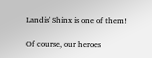Landis' Shinx is one of them!

Of course, our heroes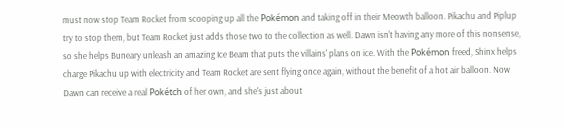must now stop Team Rocket from scooping up all the Pokémon and taking off in their Meowth balloon. Pikachu and Piplup try to stop them, but Team Rocket just adds those two to the collection as well. Dawn isn't having any more of this nonsense, so she helps Buneary unleash an amazing Ice Beam that puts the villains' plans on ice. With the Pokémon freed, Shinx helps charge Pikachu up with electricity and Team Rocket are sent flying once again, without the benefit of a hot air balloon. Now Dawn can receive a real Pokétch of her own, and she's just about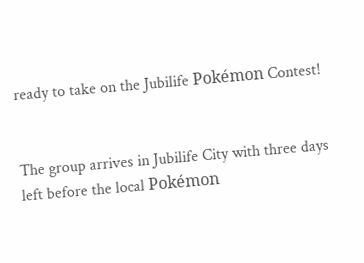ready to take on the Jubilife Pokémon Contest!


The group arrives in Jubilife City with three days left before the local Pokémon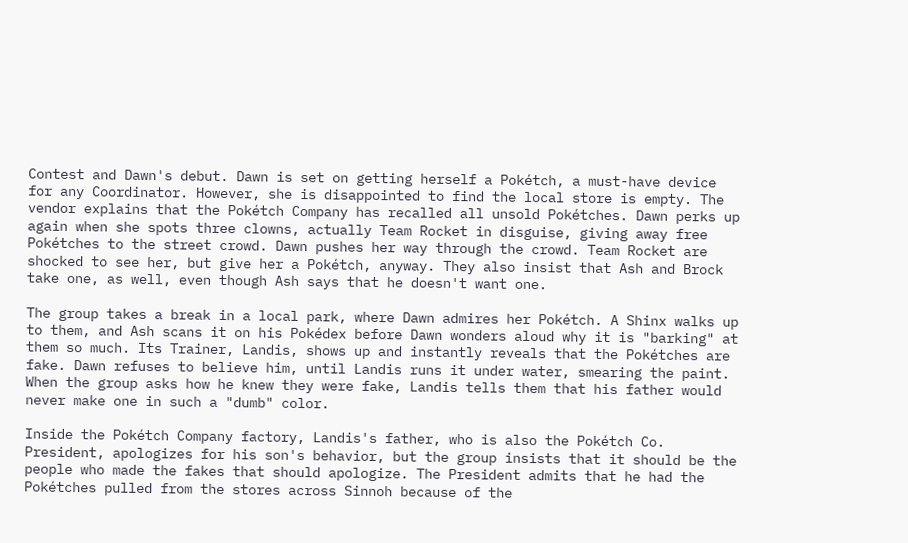Contest and Dawn's debut. Dawn is set on getting herself a Pokétch, a must-have device for any Coordinator. However, she is disappointed to find the local store is empty. The vendor explains that the Pokétch Company has recalled all unsold Pokétches. Dawn perks up again when she spots three clowns, actually Team Rocket in disguise, giving away free Pokétches to the street crowd. Dawn pushes her way through the crowd. Team Rocket are shocked to see her, but give her a Pokétch, anyway. They also insist that Ash and Brock take one, as well, even though Ash says that he doesn't want one.

The group takes a break in a local park, where Dawn admires her Pokétch. A Shinx walks up to them, and Ash scans it on his Pokédex before Dawn wonders aloud why it is "barking" at them so much. Its Trainer, Landis, shows up and instantly reveals that the Pokétches are fake. Dawn refuses to believe him, until Landis runs it under water, smearing the paint. When the group asks how he knew they were fake, Landis tells them that his father would never make one in such a "dumb" color.

Inside the Pokétch Company factory, Landis's father, who is also the Pokétch Co. President, apologizes for his son's behavior, but the group insists that it should be the people who made the fakes that should apologize. The President admits that he had the Pokétches pulled from the stores across Sinnoh because of the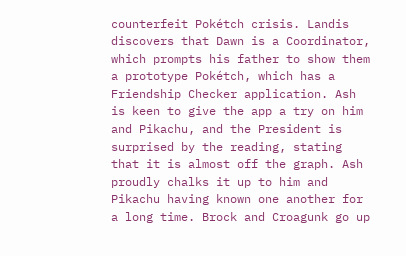counterfeit Pokétch crisis. Landis discovers that Dawn is a Coordinator, which prompts his father to show them a prototype Pokétch, which has a Friendship Checker application. Ash is keen to give the app a try on him and Pikachu, and the President is surprised by the reading, stating that it is almost off the graph. Ash proudly chalks it up to him and Pikachu having known one another for a long time. Brock and Croagunk go up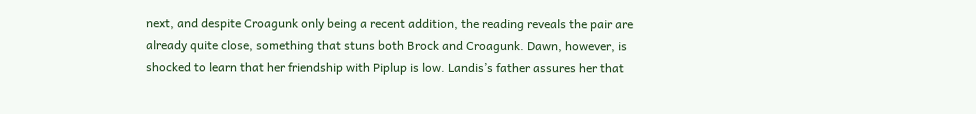next, and despite Croagunk only being a recent addition, the reading reveals the pair are already quite close, something that stuns both Brock and Croagunk. Dawn, however, is shocked to learn that her friendship with Piplup is low. Landis’s father assures her that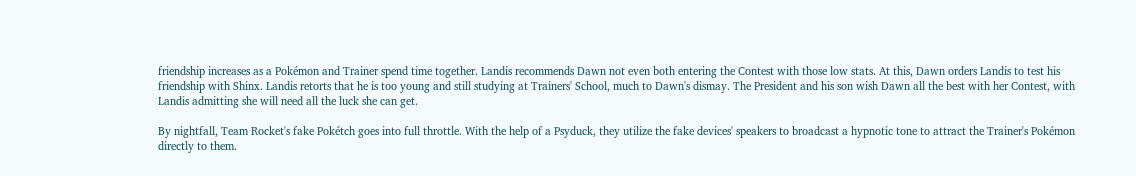friendship increases as a Pokémon and Trainer spend time together. Landis recommends Dawn not even both entering the Contest with those low stats. At this, Dawn orders Landis to test his friendship with Shinx. Landis retorts that he is too young and still studying at Trainers' School, much to Dawn's dismay. The President and his son wish Dawn all the best with her Contest, with Landis admitting she will need all the luck she can get.

By nightfall, Team Rocket's fake Pokétch goes into full throttle. With the help of a Psyduck, they utilize the fake devices' speakers to broadcast a hypnotic tone to attract the Trainer's Pokémon directly to them.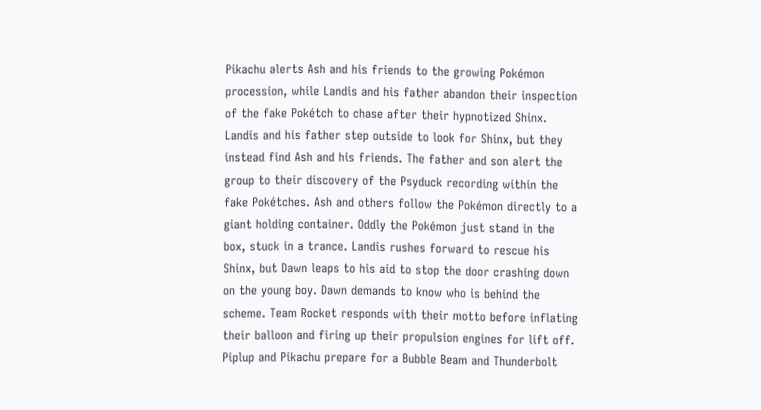Pikachu alerts Ash and his friends to the growing Pokémon procession, while Landis and his father abandon their inspection of the fake Pokétch to chase after their hypnotized Shinx. Landis and his father step outside to look for Shinx, but they instead find Ash and his friends. The father and son alert the group to their discovery of the Psyduck recording within the fake Pokétches. Ash and others follow the Pokémon directly to a giant holding container. Oddly the Pokémon just stand in the box, stuck in a trance. Landis rushes forward to rescue his Shinx, but Dawn leaps to his aid to stop the door crashing down on the young boy. Dawn demands to know who is behind the scheme. Team Rocket responds with their motto before inflating their balloon and firing up their propulsion engines for lift off. Piplup and Pikachu prepare for a Bubble Beam and Thunderbolt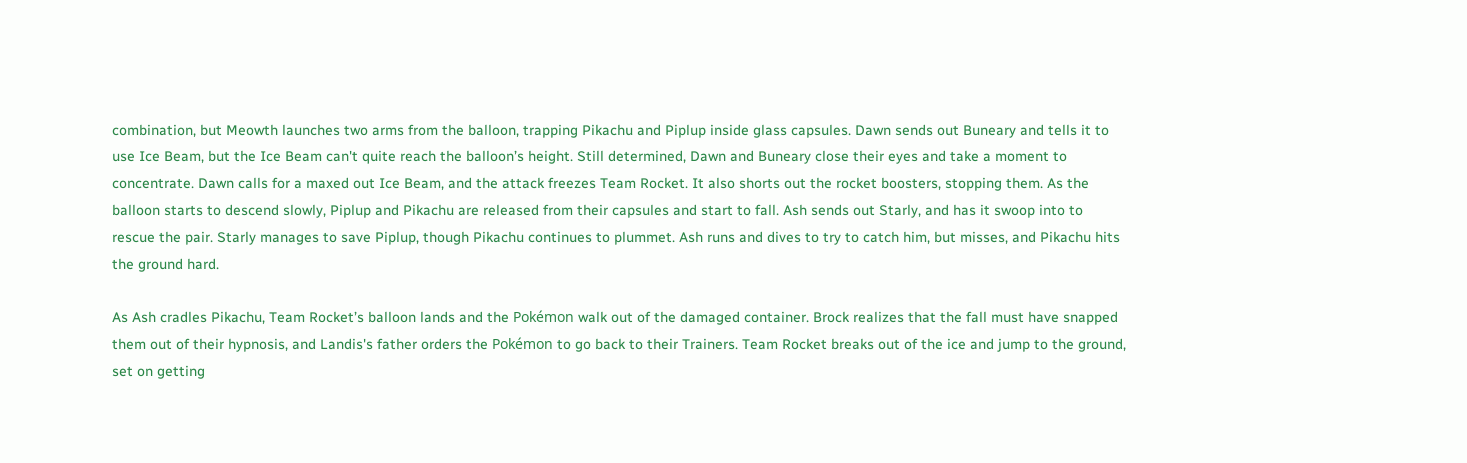combination, but Meowth launches two arms from the balloon, trapping Pikachu and Piplup inside glass capsules. Dawn sends out Buneary and tells it to use Ice Beam, but the Ice Beam can't quite reach the balloon’s height. Still determined, Dawn and Buneary close their eyes and take a moment to concentrate. Dawn calls for a maxed out Ice Beam, and the attack freezes Team Rocket. It also shorts out the rocket boosters, stopping them. As the balloon starts to descend slowly, Piplup and Pikachu are released from their capsules and start to fall. Ash sends out Starly, and has it swoop into to rescue the pair. Starly manages to save Piplup, though Pikachu continues to plummet. Ash runs and dives to try to catch him, but misses, and Pikachu hits the ground hard.

As Ash cradles Pikachu, Team Rocket’s balloon lands and the Pokémon walk out of the damaged container. Brock realizes that the fall must have snapped them out of their hypnosis, and Landis's father orders the Pokémon to go back to their Trainers. Team Rocket breaks out of the ice and jump to the ground, set on getting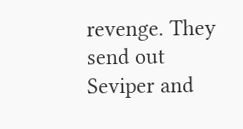revenge. They send out Seviper and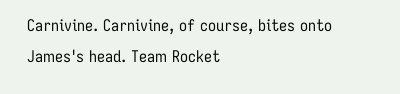Carnivine. Carnivine, of course, bites onto James's head. Team Rocket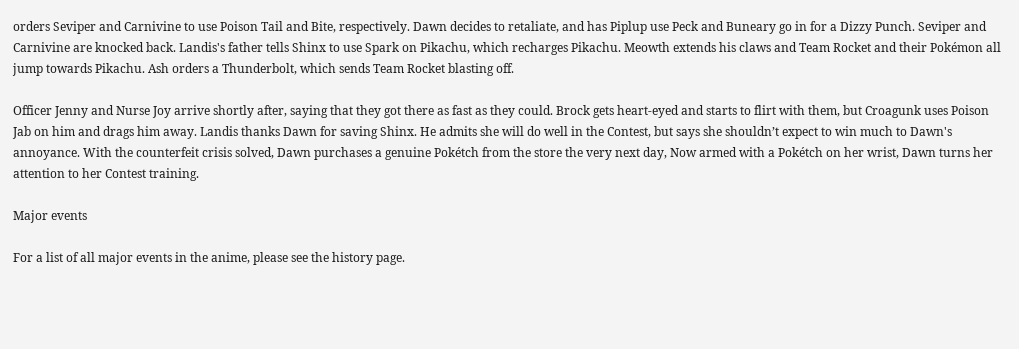orders Seviper and Carnivine to use Poison Tail and Bite, respectively. Dawn decides to retaliate, and has Piplup use Peck and Buneary go in for a Dizzy Punch. Seviper and Carnivine are knocked back. Landis's father tells Shinx to use Spark on Pikachu, which recharges Pikachu. Meowth extends his claws and Team Rocket and their Pokémon all jump towards Pikachu. Ash orders a Thunderbolt, which sends Team Rocket blasting off.

Officer Jenny and Nurse Joy arrive shortly after, saying that they got there as fast as they could. Brock gets heart-eyed and starts to flirt with them, but Croagunk uses Poison Jab on him and drags him away. Landis thanks Dawn for saving Shinx. He admits she will do well in the Contest, but says she shouldn’t expect to win much to Dawn's annoyance. With the counterfeit crisis solved, Dawn purchases a genuine Pokétch from the store the very next day, Now armed with a Pokétch on her wrist, Dawn turns her attention to her Contest training.

Major events

For a list of all major events in the anime, please see the history page.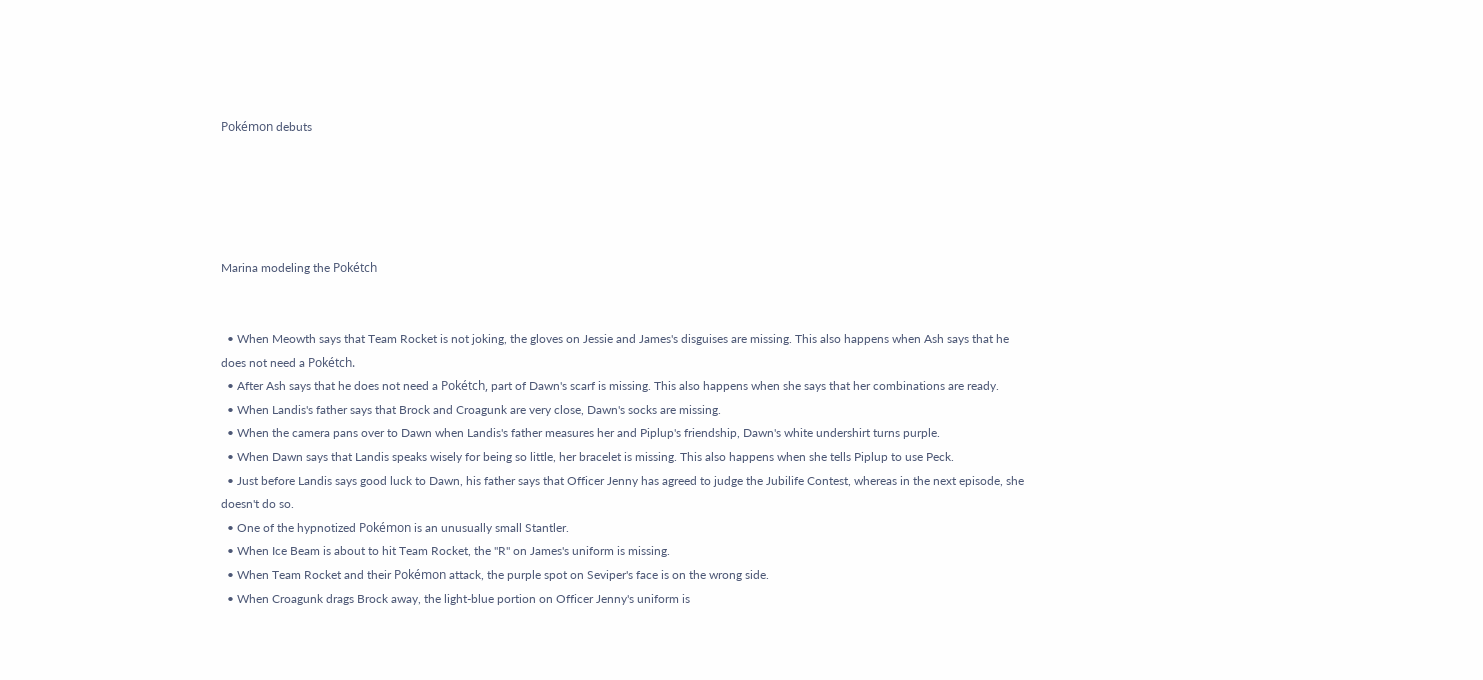Pokémon debuts





Marina modeling the Pokétch


  • When Meowth says that Team Rocket is not joking, the gloves on Jessie and James's disguises are missing. This also happens when Ash says that he does not need a Pokétch.
  • After Ash says that he does not need a Pokétch, part of Dawn's scarf is missing. This also happens when she says that her combinations are ready.
  • When Landis's father says that Brock and Croagunk are very close, Dawn's socks are missing.
  • When the camera pans over to Dawn when Landis's father measures her and Piplup's friendship, Dawn's white undershirt turns purple.
  • When Dawn says that Landis speaks wisely for being so little, her bracelet is missing. This also happens when she tells Piplup to use Peck.
  • Just before Landis says good luck to Dawn, his father says that Officer Jenny has agreed to judge the Jubilife Contest, whereas in the next episode, she doesn't do so.
  • One of the hypnotized Pokémon is an unusually small Stantler.
  • When Ice Beam is about to hit Team Rocket, the "R" on James's uniform is missing.
  • When Team Rocket and their Pokémon attack, the purple spot on Seviper's face is on the wrong side.
  • When Croagunk drags Brock away, the light-blue portion on Officer Jenny's uniform is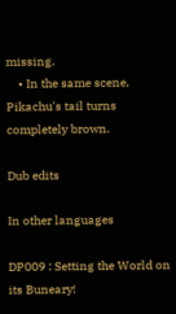missing.
    • In the same scene, Pikachu's tail turns completely brown.

Dub edits

In other languages

DP009 : Setting the World on its Buneary!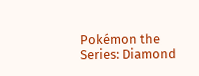Pokémon the Series: Diamond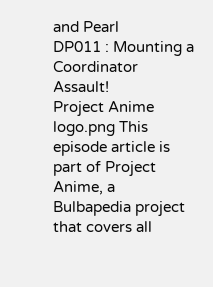and Pearl
DP011 : Mounting a Coordinator Assault!
Project Anime logo.png This episode article is part of Project Anime, a Bulbapedia project that covers all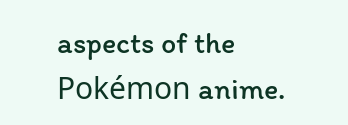aspects of the Pokémon anime.